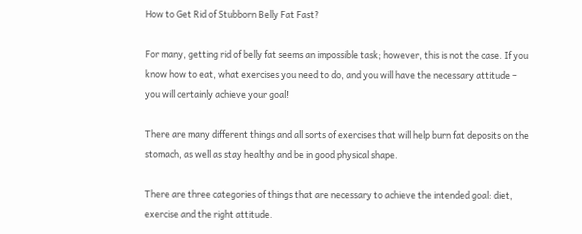How to Get Rid of Stubborn Belly Fat Fast?

For many, getting rid of belly fat seems an impossible task; however, this is not the case. If you know how to eat, what exercises you need to do, and you will have the necessary attitude – you will certainly achieve your goal!

There are many different things and all sorts of exercises that will help burn fat deposits on the stomach, as well as stay healthy and be in good physical shape.

There are three categories of things that are necessary to achieve the intended goal: diet, exercise and the right attitude.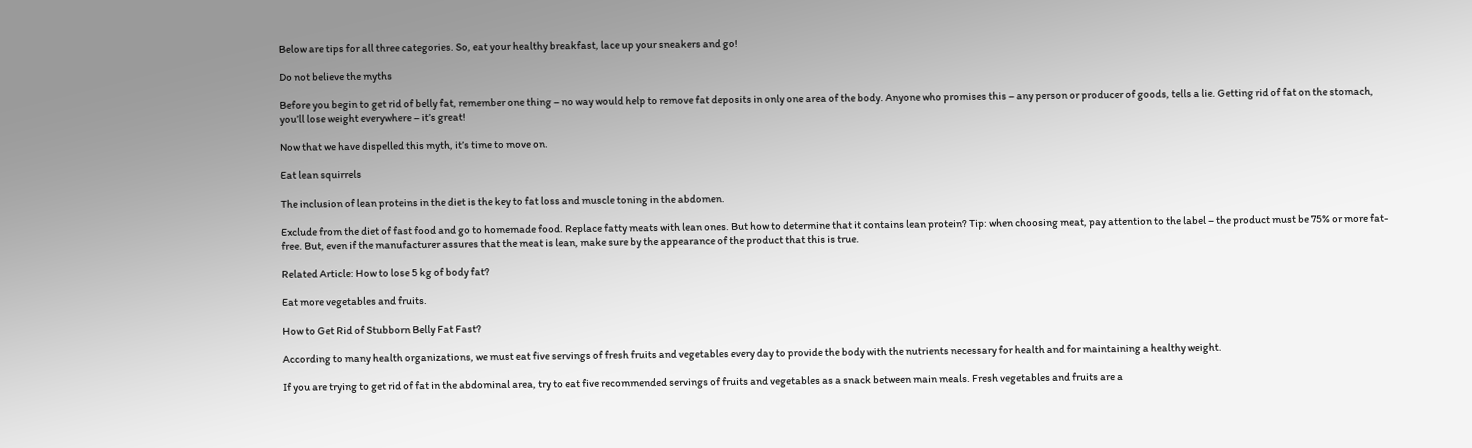Below are tips for all three categories. So, eat your healthy breakfast, lace up your sneakers and go!

Do not believe the myths

Before you begin to get rid of belly fat, remember one thing – no way would help to remove fat deposits in only one area of the body. Anyone who promises this – any person or producer of goods, tells a lie. Getting rid of fat on the stomach, you’ll lose weight everywhere – it’s great!

Now that we have dispelled this myth, it’s time to move on.

Eat lean squirrels

The inclusion of lean proteins in the diet is the key to fat loss and muscle toning in the abdomen.

Exclude from the diet of fast food and go to homemade food. Replace fatty meats with lean ones. But how to determine that it contains lean protein? Tip: when choosing meat, pay attention to the label – the product must be 75% or more fat-free. But, even if the manufacturer assures that the meat is lean, make sure by the appearance of the product that this is true.

Related Article: How to lose 5 kg of body fat?

Eat more vegetables and fruits.

How to Get Rid of Stubborn Belly Fat Fast?

According to many health organizations, we must eat five servings of fresh fruits and vegetables every day to provide the body with the nutrients necessary for health and for maintaining a healthy weight.

If you are trying to get rid of fat in the abdominal area, try to eat five recommended servings of fruits and vegetables as a snack between main meals. Fresh vegetables and fruits are a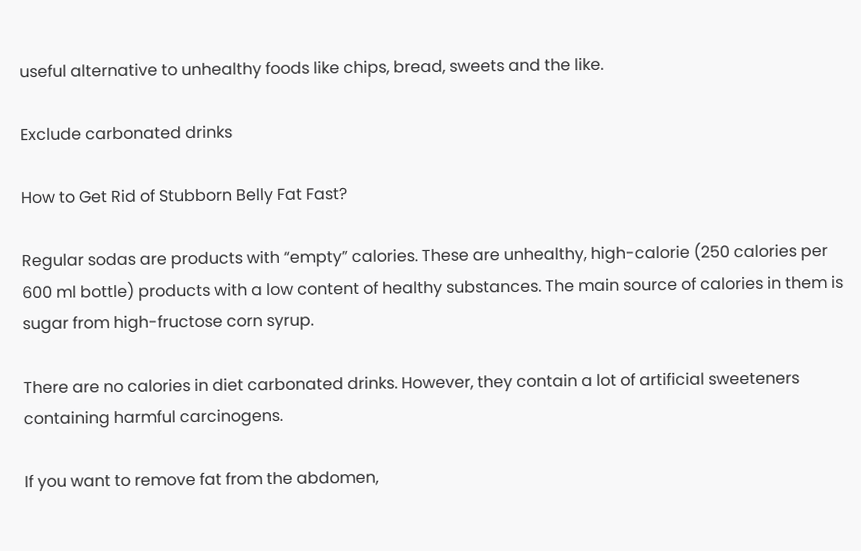useful alternative to unhealthy foods like chips, bread, sweets and the like.

Exclude carbonated drinks

How to Get Rid of Stubborn Belly Fat Fast?

Regular sodas are products with “empty” calories. These are unhealthy, high-calorie (250 calories per 600 ml bottle) products with a low content of healthy substances. The main source of calories in them is sugar from high-fructose corn syrup.

There are no calories in diet carbonated drinks. However, they contain a lot of artificial sweeteners containing harmful carcinogens.

If you want to remove fat from the abdomen,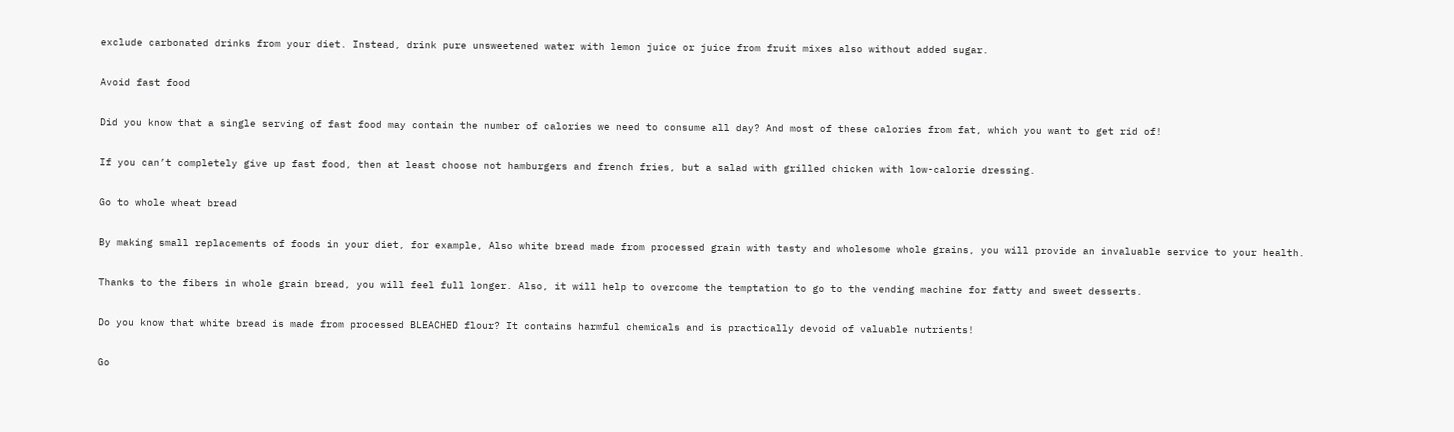exclude carbonated drinks from your diet. Instead, drink pure unsweetened water with lemon juice or juice from fruit mixes also without added sugar.

Avoid fast food

Did you know that a single serving of fast food may contain the number of calories we need to consume all day? And most of these calories from fat, which you want to get rid of!

If you can’t completely give up fast food, then at least choose not hamburgers and french fries, but a salad with grilled chicken with low-calorie dressing.

Go to whole wheat bread

By making small replacements of foods in your diet, for example, Also white bread made from processed grain with tasty and wholesome whole grains, you will provide an invaluable service to your health.

Thanks to the fibers in whole grain bread, you will feel full longer. Also, it will help to overcome the temptation to go to the vending machine for fatty and sweet desserts.

Do you know that white bread is made from processed BLEACHED flour? It contains harmful chemicals and is practically devoid of valuable nutrients!

Go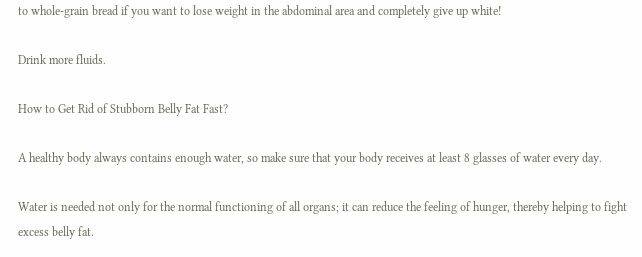to whole-grain bread if you want to lose weight in the abdominal area and completely give up white!

Drink more fluids.

How to Get Rid of Stubborn Belly Fat Fast?

A healthy body always contains enough water, so make sure that your body receives at least 8 glasses of water every day.

Water is needed not only for the normal functioning of all organs; it can reduce the feeling of hunger, thereby helping to fight excess belly fat.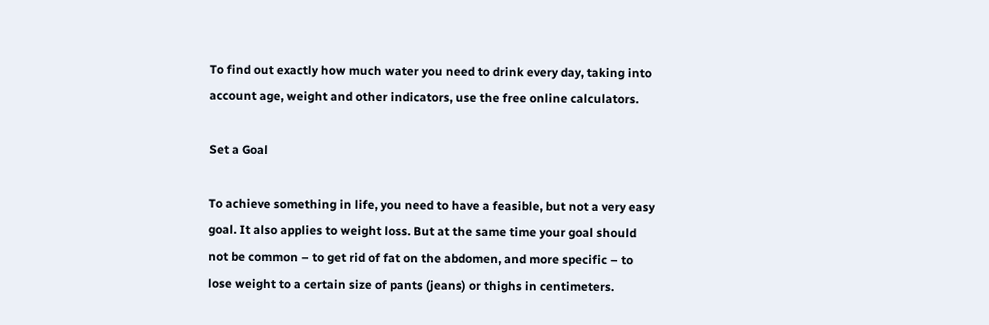To find out exactly how much water you need to drink every day, taking into account age, weight and other indicators, use the free online calculators.

Set a Goal

To achieve something in life, you need to have a feasible, but not a very easy goal. It also applies to weight loss. But at the same time your goal should not be common – to get rid of fat on the abdomen, and more specific – to lose weight to a certain size of pants (jeans) or thighs in centimeters.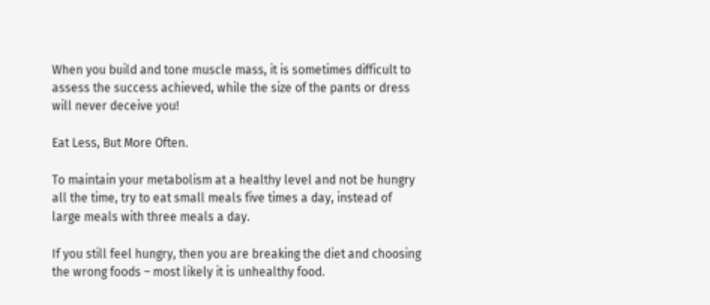When you build and tone muscle mass, it is sometimes difficult to assess the success achieved, while the size of the pants or dress will never deceive you!

Eat Less, But More Often.

To maintain your metabolism at a healthy level and not be hungry all the time, try to eat small meals five times a day, instead of large meals with three meals a day.

If you still feel hungry, then you are breaking the diet and choosing the wrong foods – most likely it is unhealthy food.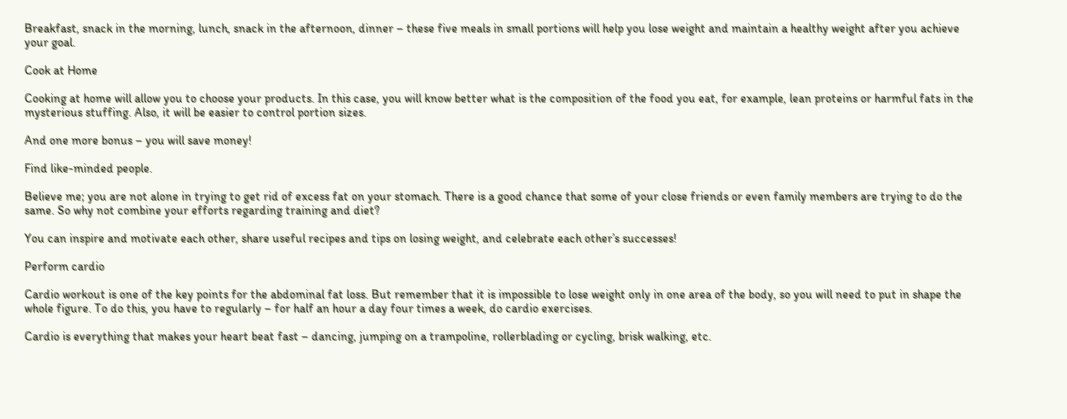Breakfast, snack in the morning, lunch, snack in the afternoon, dinner – these five meals in small portions will help you lose weight and maintain a healthy weight after you achieve your goal.

Cook at Home

Cooking at home will allow you to choose your products. In this case, you will know better what is the composition of the food you eat, for example, lean proteins or harmful fats in the mysterious stuffing. Also, it will be easier to control portion sizes.

And one more bonus – you will save money!

Find like-minded people.

Believe me; you are not alone in trying to get rid of excess fat on your stomach. There is a good chance that some of your close friends or even family members are trying to do the same. So why not combine your efforts regarding training and diet?

You can inspire and motivate each other, share useful recipes and tips on losing weight, and celebrate each other’s successes!

Perform cardio

Cardio workout is one of the key points for the abdominal fat loss. But remember that it is impossible to lose weight only in one area of the body, so you will need to put in shape the whole figure. To do this, you have to regularly – for half an hour a day four times a week, do cardio exercises.

Cardio is everything that makes your heart beat fast – dancing, jumping on a trampoline, rollerblading or cycling, brisk walking, etc.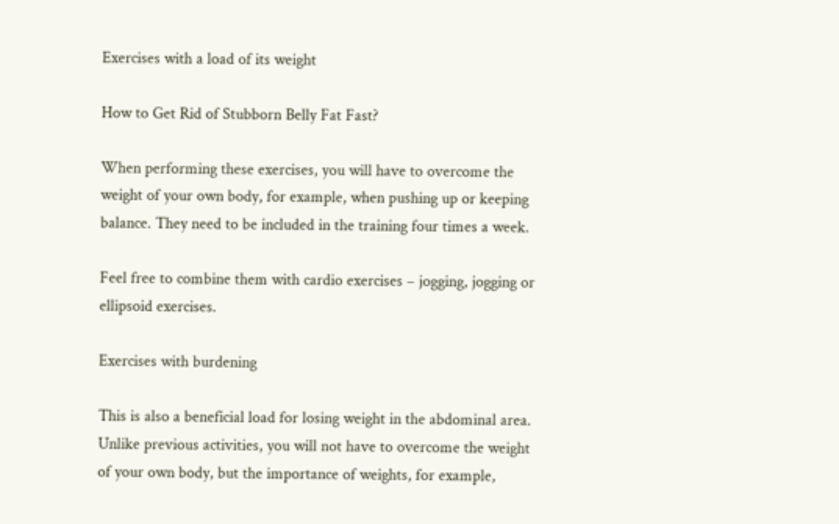Exercises with a load of its weight

How to Get Rid of Stubborn Belly Fat Fast?

When performing these exercises, you will have to overcome the weight of your own body, for example, when pushing up or keeping balance. They need to be included in the training four times a week.

Feel free to combine them with cardio exercises – jogging, jogging or ellipsoid exercises.

Exercises with burdening

This is also a beneficial load for losing weight in the abdominal area. Unlike previous activities, you will not have to overcome the weight of your own body, but the importance of weights, for example,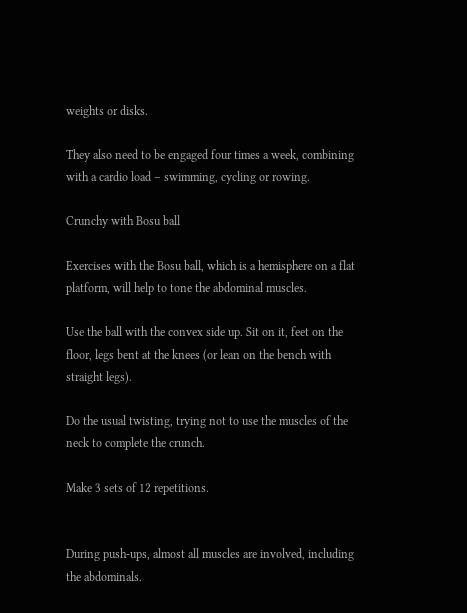weights or disks.

They also need to be engaged four times a week, combining with a cardio load – swimming, cycling or rowing.

Crunchy with Bosu ball

Exercises with the Bosu ball, which is a hemisphere on a flat platform, will help to tone the abdominal muscles.

Use the ball with the convex side up. Sit on it, feet on the floor, legs bent at the knees (or lean on the bench with straight legs).

Do the usual twisting, trying not to use the muscles of the neck to complete the crunch.

Make 3 sets of 12 repetitions.


During push-ups, almost all muscles are involved, including the abdominals.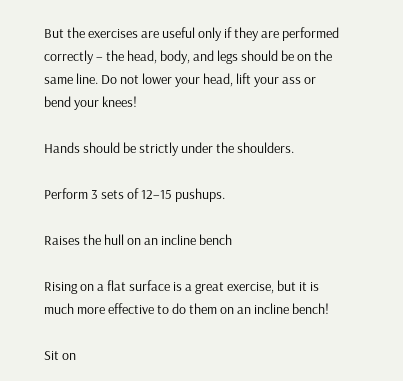But the exercises are useful only if they are performed correctly – the head, body, and legs should be on the same line. Do not lower your head, lift your ass or bend your knees!

Hands should be strictly under the shoulders.

Perform 3 sets of 12–15 pushups.

Raises the hull on an incline bench

Rising on a flat surface is a great exercise, but it is much more effective to do them on an incline bench!

Sit on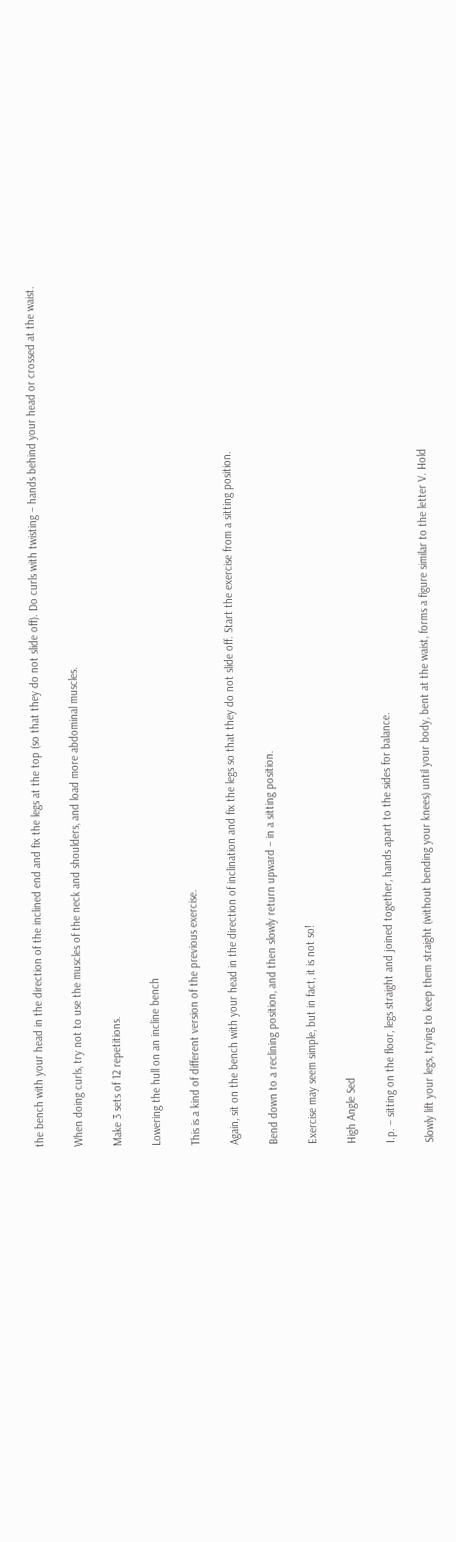the bench with your head in the direction of the inclined end and fix the legs at the top (so that they do not slide off). Do curls with twisting – hands behind your head or crossed at the waist.

When doing curls, try not to use the muscles of the neck and shoulders, and load more abdominal muscles.

Make 3 sets of 12 repetitions.

Lowering the hull on an incline bench

This is a kind of different version of the previous exercise.

Again, sit on the bench with your head in the direction of inclination and fix the legs so that they do not slide off. Start the exercise from a sitting position.

Bend down to a reclining position, and then slowly return upward – in a sitting position.

Exercise may seem simple, but in fact, it is not so!

High Angle Sed

I.p. – sitting on the floor, legs straight and joined together, hands apart to the sides for balance.

Slowly lift your legs, trying to keep them straight (without bending your knees) until your body, bent at the waist, forms a figure similar to the letter V. Hold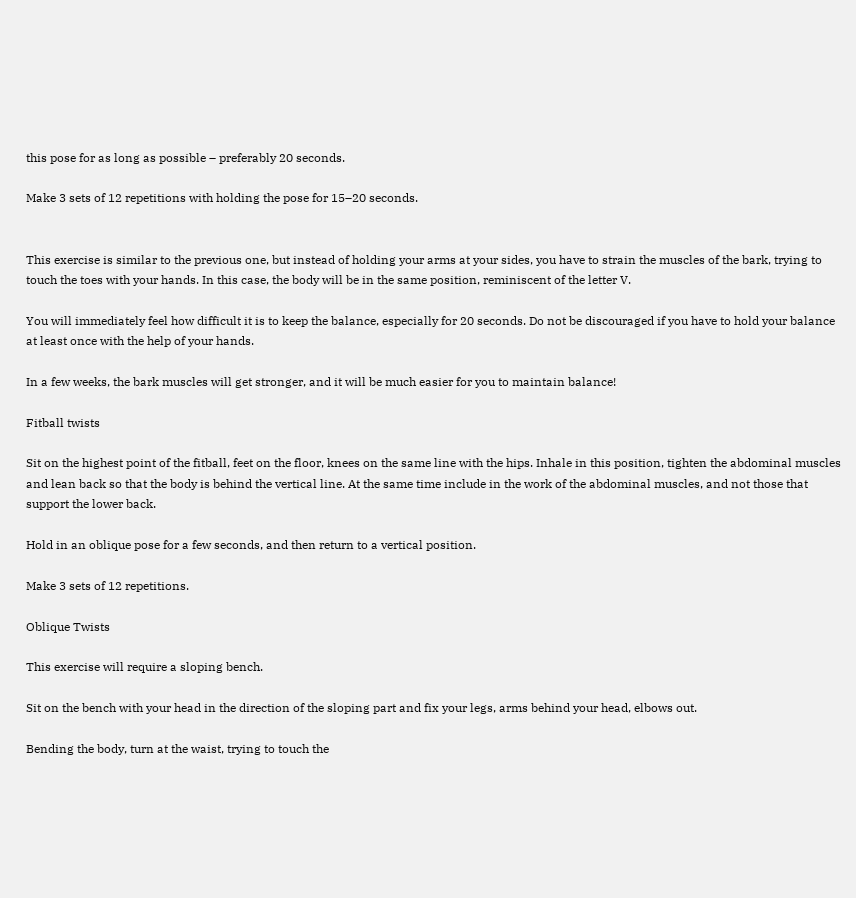this pose for as long as possible – preferably 20 seconds.

Make 3 sets of 12 repetitions with holding the pose for 15–20 seconds.


This exercise is similar to the previous one, but instead of holding your arms at your sides, you have to strain the muscles of the bark, trying to touch the toes with your hands. In this case, the body will be in the same position, reminiscent of the letter V.

You will immediately feel how difficult it is to keep the balance, especially for 20 seconds. Do not be discouraged if you have to hold your balance at least once with the help of your hands.

In a few weeks, the bark muscles will get stronger, and it will be much easier for you to maintain balance!

Fitball twists

Sit on the highest point of the fitball, feet on the floor, knees on the same line with the hips. Inhale in this position, tighten the abdominal muscles and lean back so that the body is behind the vertical line. At the same time include in the work of the abdominal muscles, and not those that support the lower back.

Hold in an oblique pose for a few seconds, and then return to a vertical position.

Make 3 sets of 12 repetitions.

Oblique Twists

This exercise will require a sloping bench.

Sit on the bench with your head in the direction of the sloping part and fix your legs, arms behind your head, elbows out.

Bending the body, turn at the waist, trying to touch the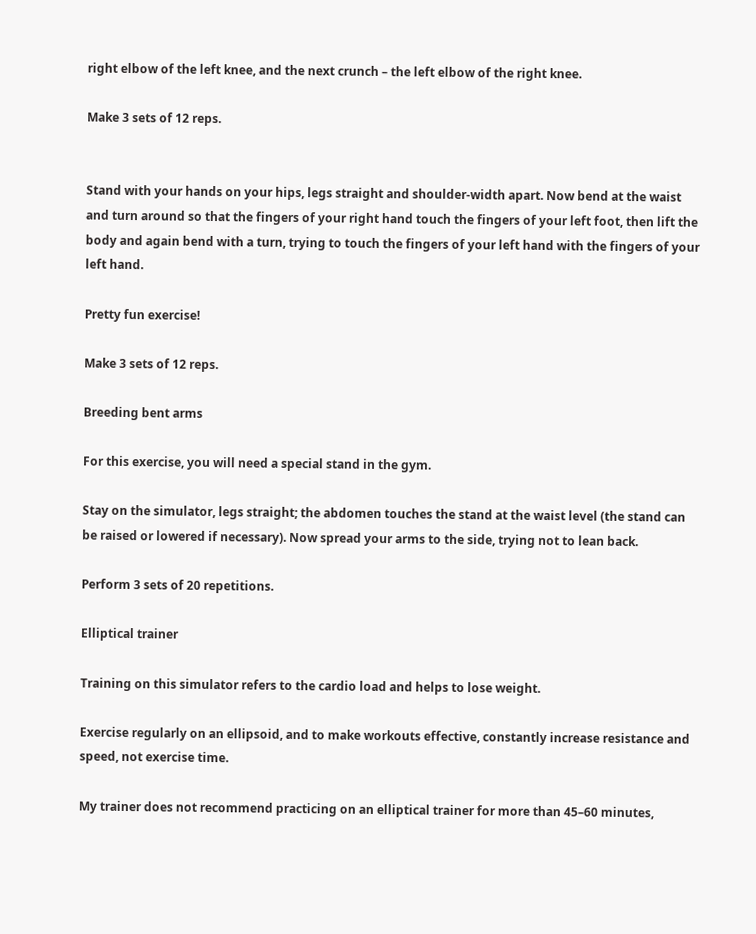right elbow of the left knee, and the next crunch – the left elbow of the right knee.

Make 3 sets of 12 reps.


Stand with your hands on your hips, legs straight and shoulder-width apart. Now bend at the waist and turn around so that the fingers of your right hand touch the fingers of your left foot, then lift the body and again bend with a turn, trying to touch the fingers of your left hand with the fingers of your left hand.

Pretty fun exercise!

Make 3 sets of 12 reps.

Breeding bent arms

For this exercise, you will need a special stand in the gym.

Stay on the simulator, legs straight; the abdomen touches the stand at the waist level (the stand can be raised or lowered if necessary). Now spread your arms to the side, trying not to lean back.

Perform 3 sets of 20 repetitions.

Elliptical trainer

Training on this simulator refers to the cardio load and helps to lose weight.

Exercise regularly on an ellipsoid, and to make workouts effective, constantly increase resistance and speed, not exercise time.

My trainer does not recommend practicing on an elliptical trainer for more than 45–60 minutes,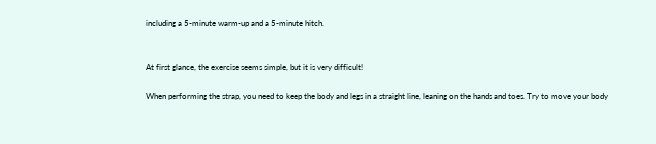including a 5-minute warm-up and a 5-minute hitch.


At first glance, the exercise seems simple, but it is very difficult!

When performing the strap, you need to keep the body and legs in a straight line, leaning on the hands and toes. Try to move your body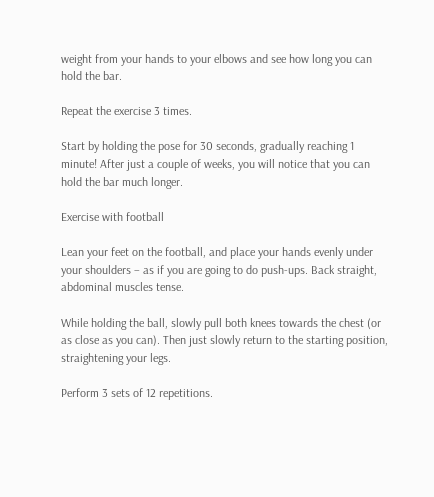weight from your hands to your elbows and see how long you can hold the bar.

Repeat the exercise 3 times.

Start by holding the pose for 30 seconds, gradually reaching 1 minute! After just a couple of weeks, you will notice that you can hold the bar much longer.

Exercise with football

Lean your feet on the football, and place your hands evenly under your shoulders – as if you are going to do push-ups. Back straight, abdominal muscles tense.

While holding the ball, slowly pull both knees towards the chest (or as close as you can). Then just slowly return to the starting position, straightening your legs.

Perform 3 sets of 12 repetitions.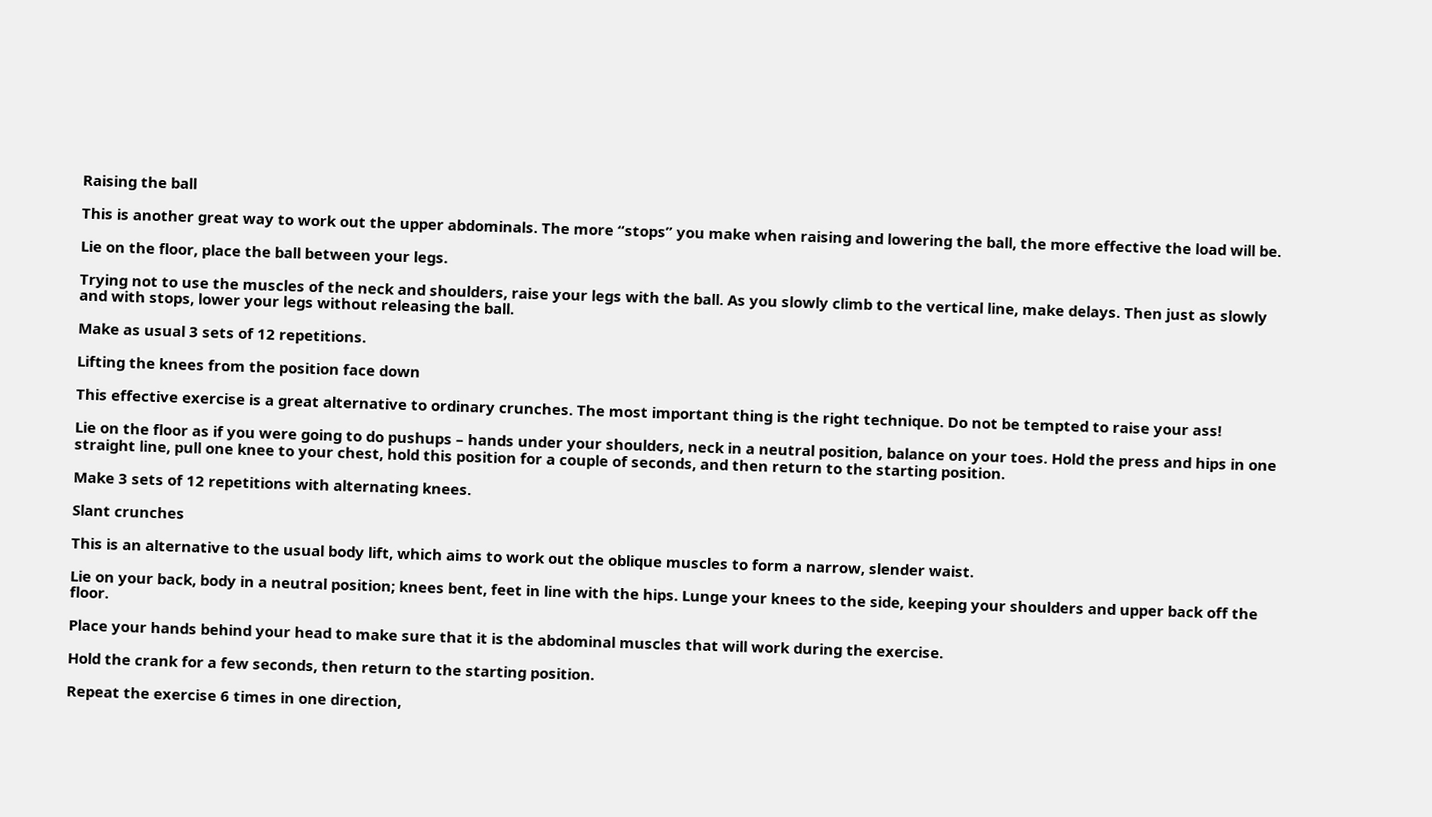Raising the ball

This is another great way to work out the upper abdominals. The more “stops” you make when raising and lowering the ball, the more effective the load will be.

Lie on the floor, place the ball between your legs.

Trying not to use the muscles of the neck and shoulders, raise your legs with the ball. As you slowly climb to the vertical line, make delays. Then just as slowly and with stops, lower your legs without releasing the ball.

Make as usual 3 sets of 12 repetitions.

Lifting the knees from the position face down

This effective exercise is a great alternative to ordinary crunches. The most important thing is the right technique. Do not be tempted to raise your ass!

Lie on the floor as if you were going to do pushups – hands under your shoulders, neck in a neutral position, balance on your toes. Hold the press and hips in one straight line, pull one knee to your chest, hold this position for a couple of seconds, and then return to the starting position.

Make 3 sets of 12 repetitions with alternating knees.

Slant crunches

This is an alternative to the usual body lift, which aims to work out the oblique muscles to form a narrow, slender waist.

Lie on your back, body in a neutral position; knees bent, feet in line with the hips. Lunge your knees to the side, keeping your shoulders and upper back off the floor.

Place your hands behind your head to make sure that it is the abdominal muscles that will work during the exercise.

Hold the crank for a few seconds, then return to the starting position.

Repeat the exercise 6 times in one direction,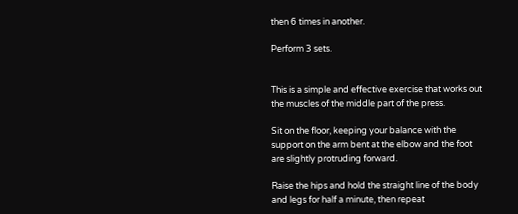then 6 times in another.

Perform 3 sets.


This is a simple and effective exercise that works out the muscles of the middle part of the press.

Sit on the floor, keeping your balance with the support on the arm bent at the elbow and the foot are slightly protruding forward.

Raise the hips and hold the straight line of the body and legs for half a minute, then repeat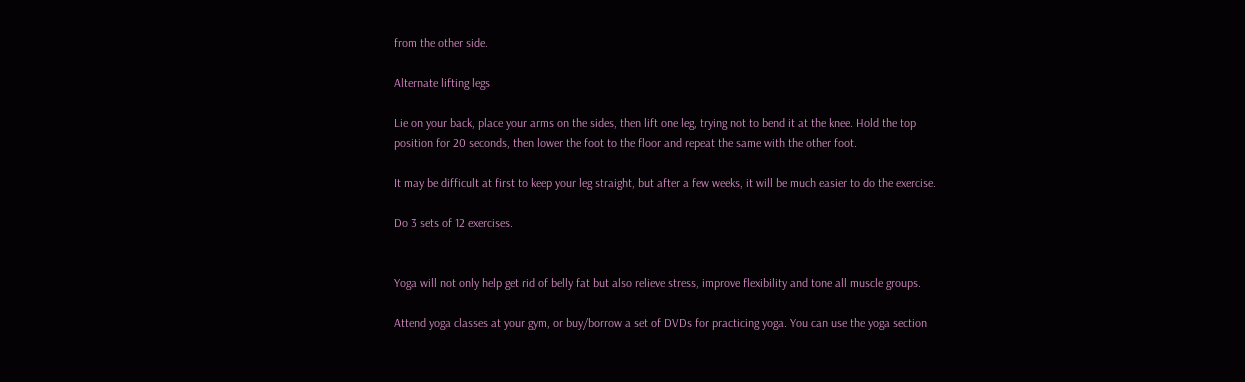from the other side.

Alternate lifting legs

Lie on your back, place your arms on the sides, then lift one leg, trying not to bend it at the knee. Hold the top position for 20 seconds, then lower the foot to the floor and repeat the same with the other foot.

It may be difficult at first to keep your leg straight, but after a few weeks, it will be much easier to do the exercise.

Do 3 sets of 12 exercises.


Yoga will not only help get rid of belly fat but also relieve stress, improve flexibility and tone all muscle groups.

Attend yoga classes at your gym, or buy/borrow a set of DVDs for practicing yoga. You can use the yoga section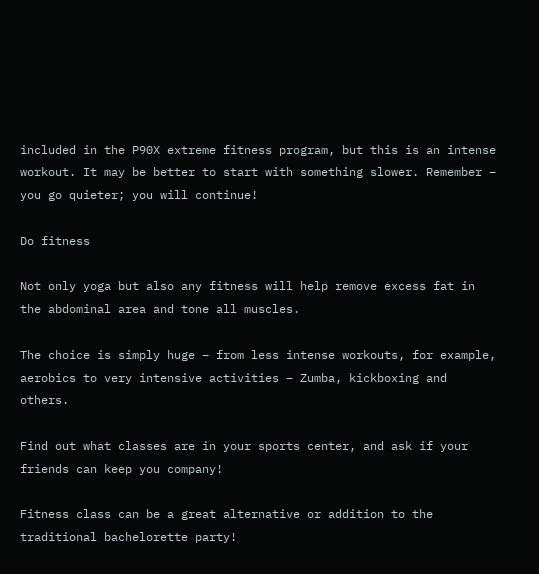included in the P90X extreme fitness program, but this is an intense workout. It may be better to start with something slower. Remember – you go quieter; you will continue!

Do fitness

Not only yoga but also any fitness will help remove excess fat in the abdominal area and tone all muscles.

The choice is simply huge – from less intense workouts, for example, aerobics to very intensive activities – Zumba, kickboxing and others.

Find out what classes are in your sports center, and ask if your friends can keep you company!

Fitness class can be a great alternative or addition to the traditional bachelorette party!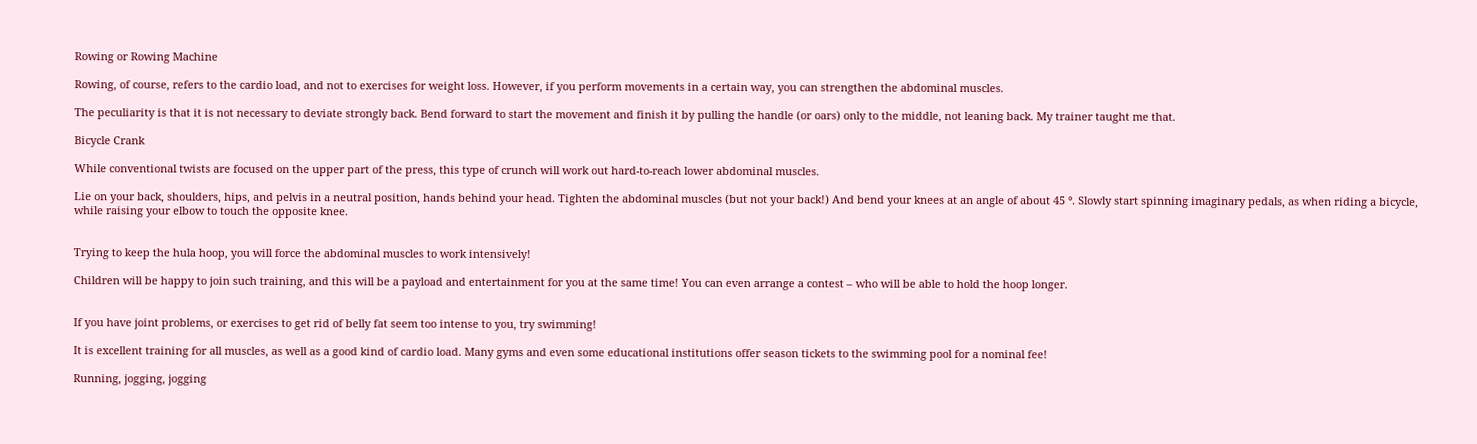Rowing or Rowing Machine

Rowing, of course, refers to the cardio load, and not to exercises for weight loss. However, if you perform movements in a certain way, you can strengthen the abdominal muscles.

The peculiarity is that it is not necessary to deviate strongly back. Bend forward to start the movement and finish it by pulling the handle (or oars) only to the middle, not leaning back. My trainer taught me that.

Bicycle Crank

While conventional twists are focused on the upper part of the press, this type of crunch will work out hard-to-reach lower abdominal muscles.

Lie on your back, shoulders, hips, and pelvis in a neutral position, hands behind your head. Tighten the abdominal muscles (but not your back!) And bend your knees at an angle of about 45 °. Slowly start spinning imaginary pedals, as when riding a bicycle, while raising your elbow to touch the opposite knee.


Trying to keep the hula hoop, you will force the abdominal muscles to work intensively!

Children will be happy to join such training, and this will be a payload and entertainment for you at the same time! You can even arrange a contest – who will be able to hold the hoop longer.


If you have joint problems, or exercises to get rid of belly fat seem too intense to you, try swimming!

It is excellent training for all muscles, as well as a good kind of cardio load. Many gyms and even some educational institutions offer season tickets to the swimming pool for a nominal fee!

Running, jogging, jogging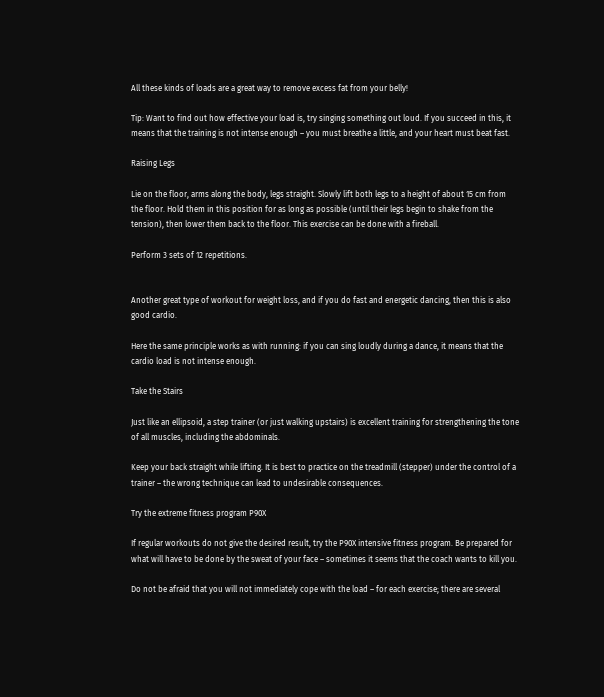All these kinds of loads are a great way to remove excess fat from your belly!

Tip: Want to find out how effective your load is, try singing something out loud. If you succeed in this, it means that the training is not intense enough – you must breathe a little, and your heart must beat fast.

Raising Legs

Lie on the floor, arms along the body, legs straight. Slowly lift both legs to a height of about 15 cm from the floor. Hold them in this position for as long as possible (until their legs begin to shake from the tension), then lower them back to the floor. This exercise can be done with a fireball.

Perform 3 sets of 12 repetitions.


Another great type of workout for weight loss, and if you do fast and energetic dancing, then this is also good cardio.

Here the same principle works as with running: if you can sing loudly during a dance, it means that the cardio load is not intense enough.

Take the Stairs

Just like an ellipsoid, a step trainer (or just walking upstairs) is excellent training for strengthening the tone of all muscles, including the abdominals.

Keep your back straight while lifting. It is best to practice on the treadmill (stepper) under the control of a trainer – the wrong technique can lead to undesirable consequences.

Try the extreme fitness program P90X

If regular workouts do not give the desired result, try the P90X intensive fitness program. Be prepared for what will have to be done by the sweat of your face – sometimes it seems that the coach wants to kill you.

Do not be afraid that you will not immediately cope with the load – for each exercise; there are several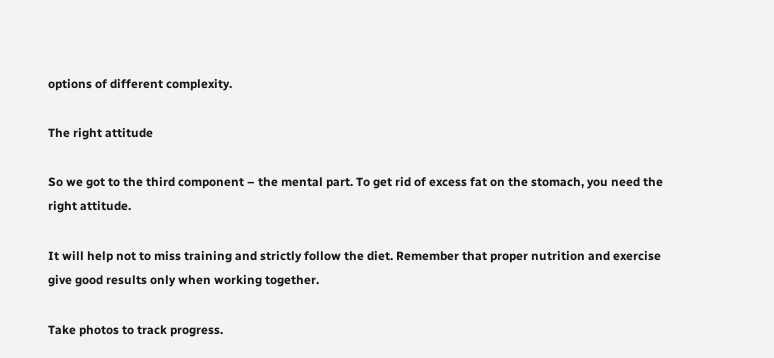options of different complexity.

The right attitude

So we got to the third component – the mental part. To get rid of excess fat on the stomach, you need the right attitude.

It will help not to miss training and strictly follow the diet. Remember that proper nutrition and exercise give good results only when working together.

Take photos to track progress.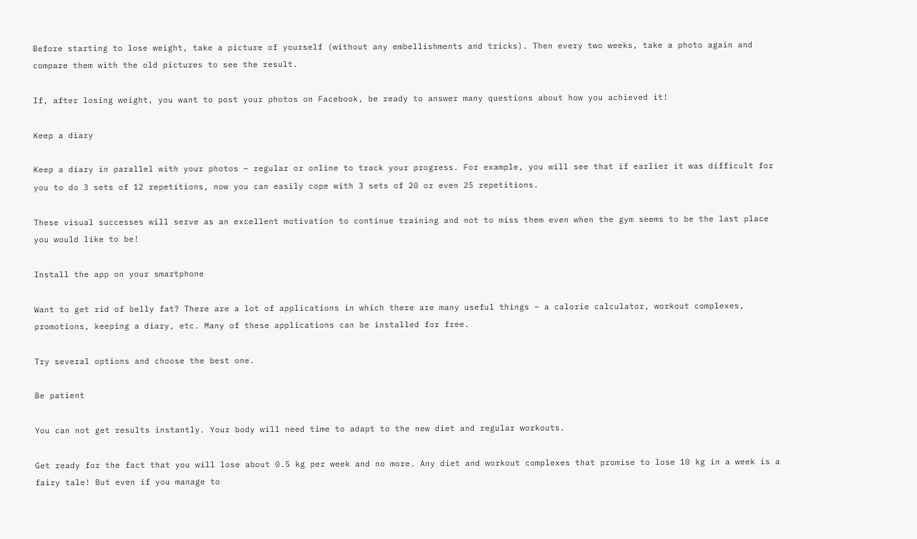Before starting to lose weight, take a picture of yourself (without any embellishments and tricks). Then every two weeks, take a photo again and compare them with the old pictures to see the result.

If, after losing weight, you want to post your photos on Facebook, be ready to answer many questions about how you achieved it!

Keep a diary

Keep a diary in parallel with your photos – regular or online to track your progress. For example, you will see that if earlier it was difficult for you to do 3 sets of 12 repetitions, now you can easily cope with 3 sets of 20 or even 25 repetitions.

These visual successes will serve as an excellent motivation to continue training and not to miss them even when the gym seems to be the last place you would like to be!

Install the app on your smartphone

Want to get rid of belly fat? There are a lot of applications in which there are many useful things – a calorie calculator, workout complexes, promotions, keeping a diary, etc. Many of these applications can be installed for free.

Try several options and choose the best one.

Be patient

You can not get results instantly. Your body will need time to adapt to the new diet and regular workouts.

Get ready for the fact that you will lose about 0.5 kg per week and no more. Any diet and workout complexes that promise to lose 10 kg in a week is a fairy tale! But even if you manage to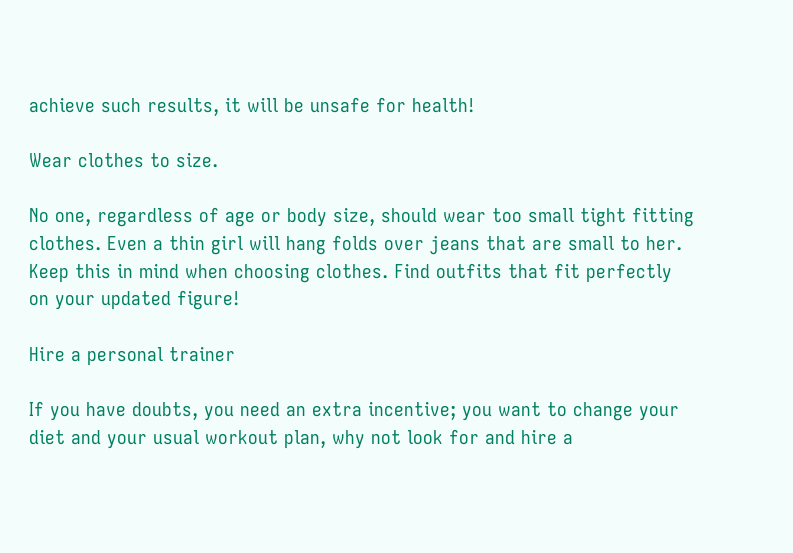achieve such results, it will be unsafe for health!

Wear clothes to size.

No one, regardless of age or body size, should wear too small tight fitting clothes. Even a thin girl will hang folds over jeans that are small to her. Keep this in mind when choosing clothes. Find outfits that fit perfectly on your updated figure!

Hire a personal trainer

If you have doubts, you need an extra incentive; you want to change your diet and your usual workout plan, why not look for and hire a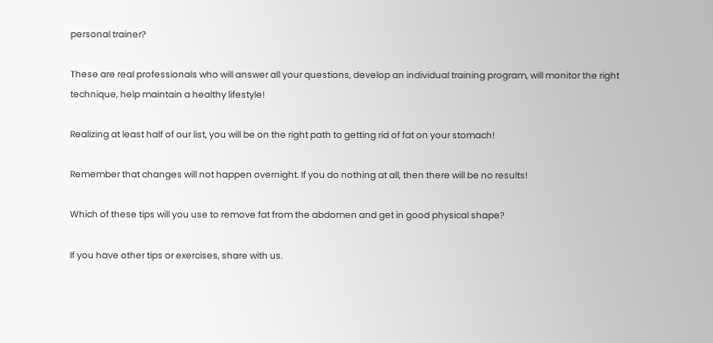personal trainer?

These are real professionals who will answer all your questions, develop an individual training program, will monitor the right technique, help maintain a healthy lifestyle!

Realizing at least half of our list, you will be on the right path to getting rid of fat on your stomach!

Remember that changes will not happen overnight. If you do nothing at all, then there will be no results!

Which of these tips will you use to remove fat from the abdomen and get in good physical shape?

If you have other tips or exercises, share with us.